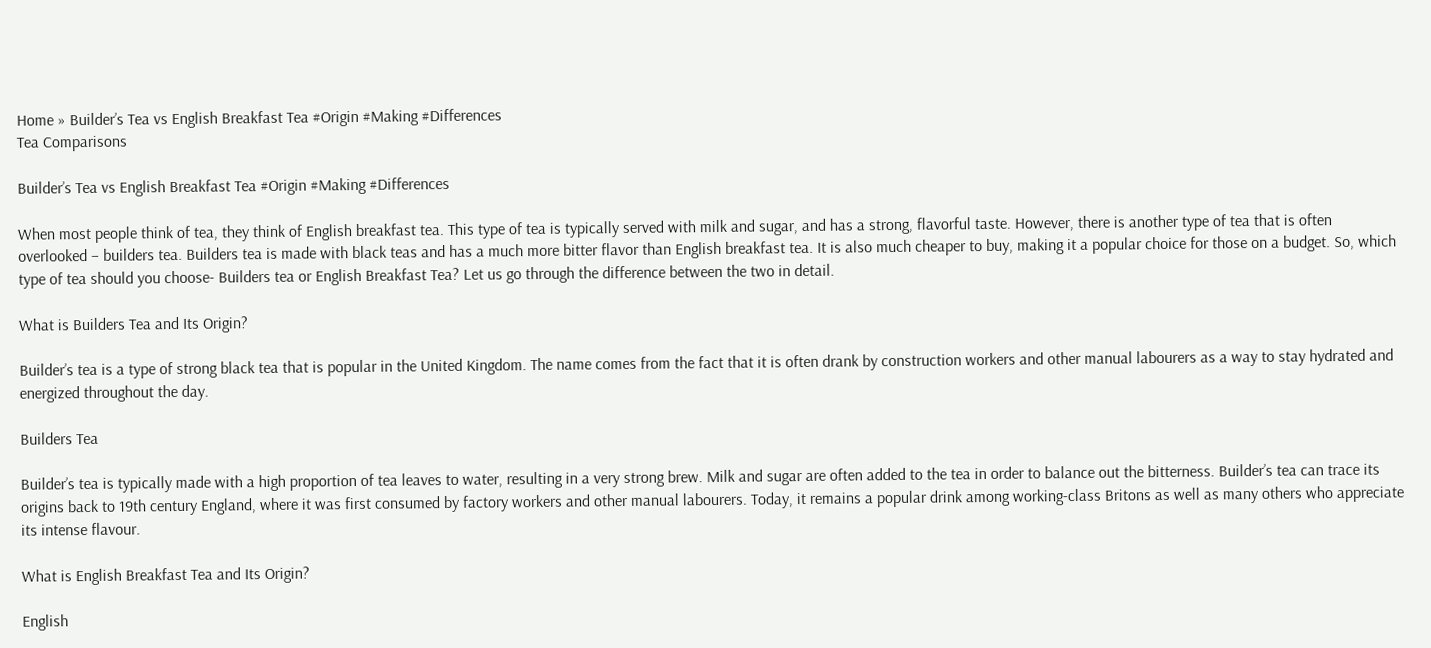Home » Builder’s Tea vs English Breakfast Tea #Origin #Making #Differences
Tea Comparisons

Builder’s Tea vs English Breakfast Tea #Origin #Making #Differences

When most people think of tea, they think of English breakfast tea. This type of tea is typically served with milk and sugar, and has a strong, flavorful taste. However, there is another type of tea that is often overlooked – builders tea. Builders tea is made with black teas and has a much more bitter flavor than English breakfast tea. It is also much cheaper to buy, making it a popular choice for those on a budget. So, which type of tea should you choose- Builders tea or English Breakfast Tea? Let us go through the difference between the two in detail.

What is Builders Tea and Its Origin?

Builder’s tea is a type of strong black tea that is popular in the United Kingdom. The name comes from the fact that it is often drank by construction workers and other manual labourers as a way to stay hydrated and energized throughout the day.

Builders Tea

Builder’s tea is typically made with a high proportion of tea leaves to water, resulting in a very strong brew. Milk and sugar are often added to the tea in order to balance out the bitterness. Builder’s tea can trace its origins back to 19th century England, where it was first consumed by factory workers and other manual labourers. Today, it remains a popular drink among working-class Britons as well as many others who appreciate its intense flavour.

What is English Breakfast Tea and Its Origin?

English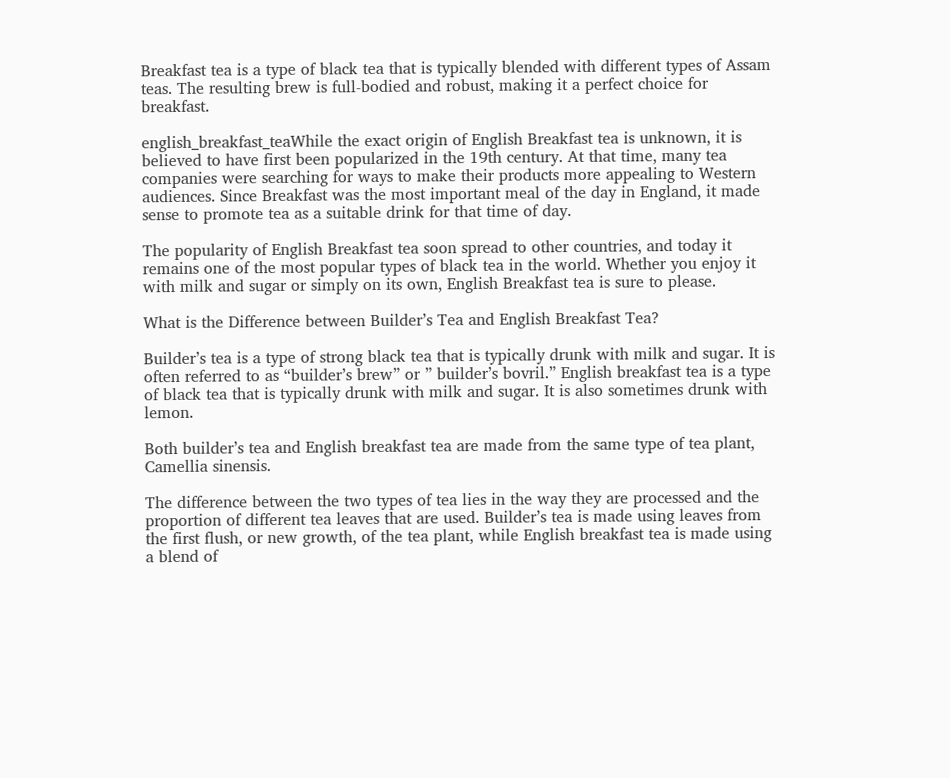Breakfast tea is a type of black tea that is typically blended with different types of Assam teas. The resulting brew is full-bodied and robust, making it a perfect choice for breakfast.

english_breakfast_teaWhile the exact origin of English Breakfast tea is unknown, it is believed to have first been popularized in the 19th century. At that time, many tea companies were searching for ways to make their products more appealing to Western audiences. Since Breakfast was the most important meal of the day in England, it made sense to promote tea as a suitable drink for that time of day.

The popularity of English Breakfast tea soon spread to other countries, and today it remains one of the most popular types of black tea in the world. Whether you enjoy it with milk and sugar or simply on its own, English Breakfast tea is sure to please.

What is the Difference between Builder’s Tea and English Breakfast Tea?

Builder’s tea is a type of strong black tea that is typically drunk with milk and sugar. It is often referred to as “builder’s brew” or ” builder’s bovril.” English breakfast tea is a type of black tea that is typically drunk with milk and sugar. It is also sometimes drunk with lemon.

Both builder’s tea and English breakfast tea are made from the same type of tea plant, Camellia sinensis.

The difference between the two types of tea lies in the way they are processed and the proportion of different tea leaves that are used. Builder’s tea is made using leaves from the first flush, or new growth, of the tea plant, while English breakfast tea is made using a blend of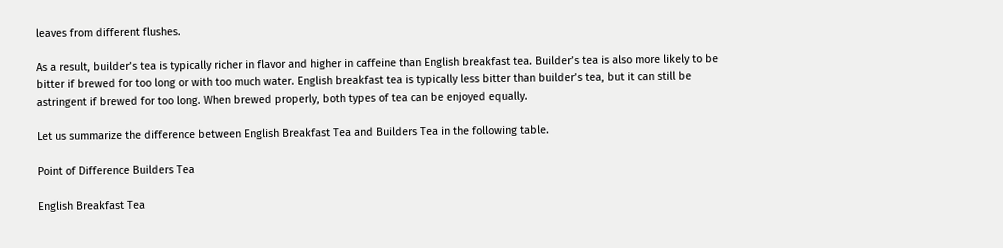leaves from different flushes.

As a result, builder’s tea is typically richer in flavor and higher in caffeine than English breakfast tea. Builder’s tea is also more likely to be bitter if brewed for too long or with too much water. English breakfast tea is typically less bitter than builder’s tea, but it can still be astringent if brewed for too long. When brewed properly, both types of tea can be enjoyed equally.

Let us summarize the difference between English Breakfast Tea and Builders Tea in the following table.

Point of Difference Builders Tea

English Breakfast Tea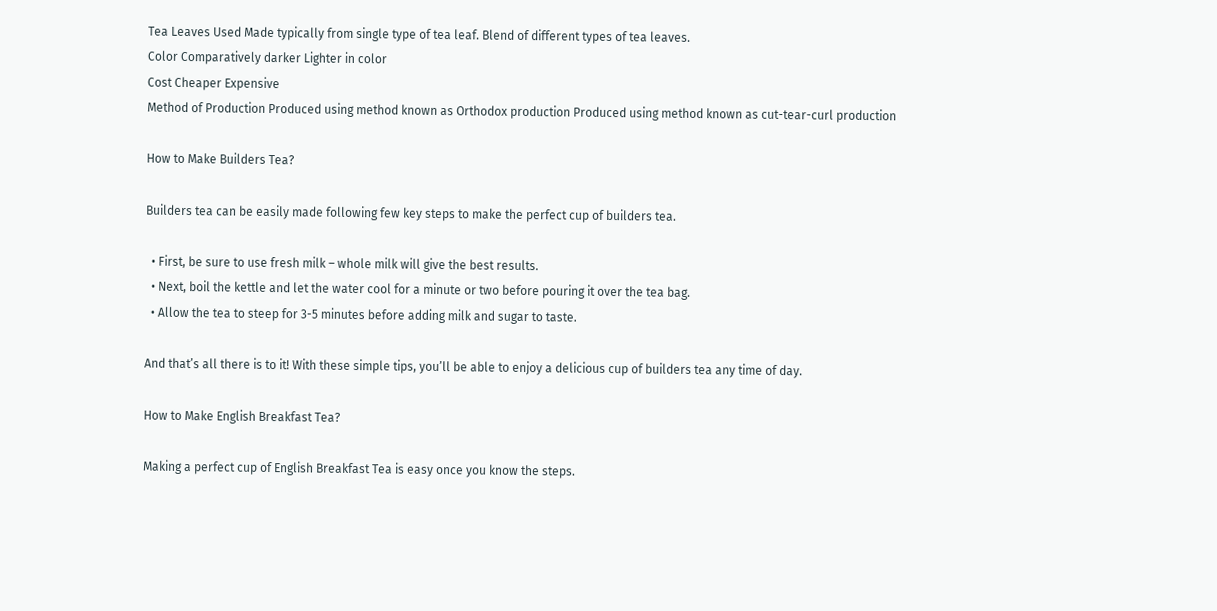Tea Leaves Used Made typically from single type of tea leaf. Blend of different types of tea leaves.
Color Comparatively darker Lighter in color
Cost Cheaper Expensive
Method of Production Produced using method known as Orthodox production Produced using method known as cut-tear-curl production

How to Make Builders Tea?

Builders tea can be easily made following few key steps to make the perfect cup of builders tea.

  • First, be sure to use fresh milk – whole milk will give the best results.
  • Next, boil the kettle and let the water cool for a minute or two before pouring it over the tea bag.
  • Allow the tea to steep for 3-5 minutes before adding milk and sugar to taste.

And that’s all there is to it! With these simple tips, you’ll be able to enjoy a delicious cup of builders tea any time of day.

How to Make English Breakfast Tea?

Making a perfect cup of English Breakfast Tea is easy once you know the steps.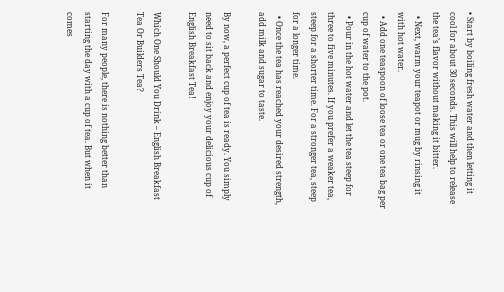• Start by boiling fresh water and then letting it cool for about 30 seconds. This will help to release the tea’s flavor without making it bitter.
  • Next, warm your teapot or mug by rinsing it with hot water.
  • Add one teaspoon of loose tea or one tea bag per cup of water to the pot.
  • Pour in the hot water and let the tea steep for three to five minutes. If you prefer a weaker tea, steep for a shorter time. For a stronger tea, steep for a longer time.
  • Once the tea has reached your desired strength, add milk and sugar to taste.

By now, a perfect cup of tea is ready. You simply need to sit back and enjoy your delicious cup of English Breakfast Tea!

Which One Should You Drink – English Breakfast Tea Or Builders Tea?

For many people, there is nothing better than starting the day with a cup of tea. But when it comes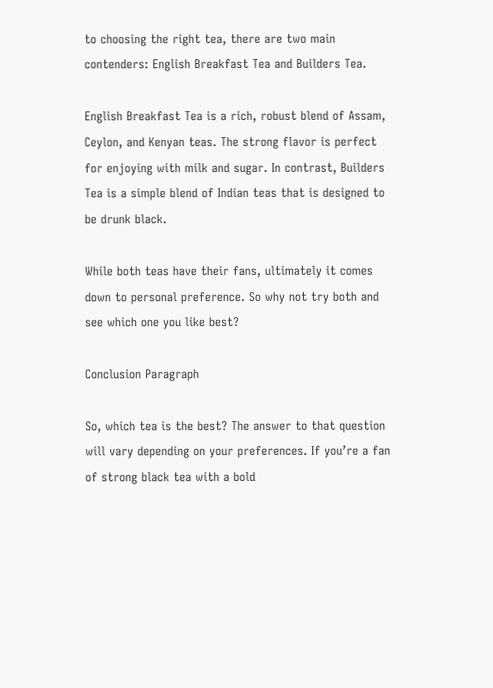to choosing the right tea, there are two main contenders: English Breakfast Tea and Builders Tea.

English Breakfast Tea is a rich, robust blend of Assam, Ceylon, and Kenyan teas. The strong flavor is perfect for enjoying with milk and sugar. In contrast, Builders Tea is a simple blend of Indian teas that is designed to be drunk black.

While both teas have their fans, ultimately it comes down to personal preference. So why not try both and see which one you like best?

Conclusion Paragraph

So, which tea is the best? The answer to that question will vary depending on your preferences. If you’re a fan of strong black tea with a bold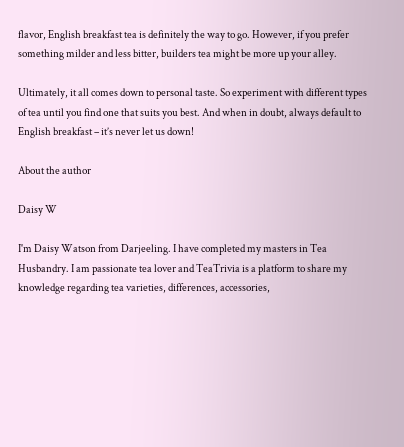flavor, English breakfast tea is definitely the way to go. However, if you prefer something milder and less bitter, builders tea might be more up your alley.

Ultimately, it all comes down to personal taste. So experiment with different types of tea until you find one that suits you best. And when in doubt, always default to English breakfast – it’s never let us down!

About the author

Daisy W

I'm Daisy Watson from Darjeeling. I have completed my masters in Tea Husbandry. I am passionate tea lover and TeaTrivia is a platform to share my knowledge regarding tea varieties, differences, accessories,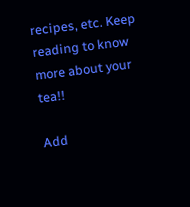recipes, etc. Keep reading to know more about your tea!!

Add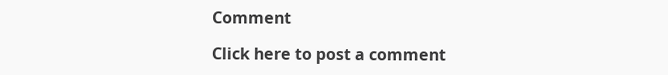Comment

Click here to post a comment